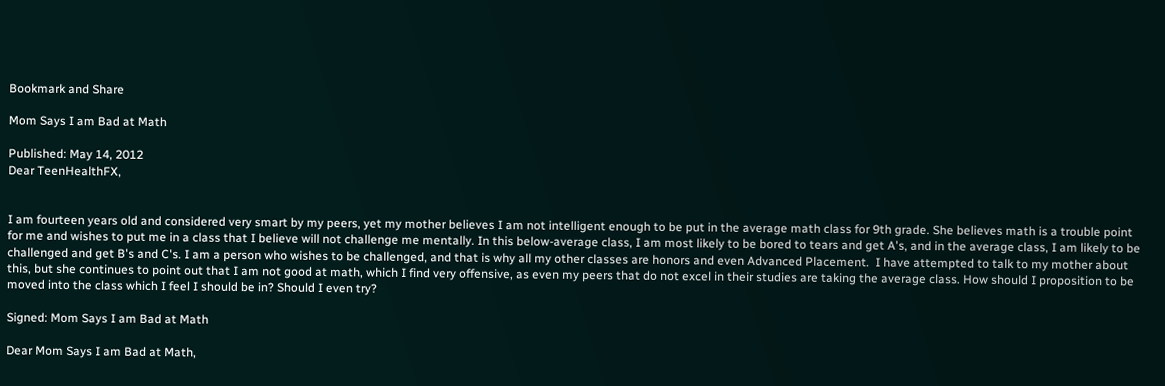Bookmark and Share

Mom Says I am Bad at Math

Published: May 14, 2012
Dear TeenHealthFX,


I am fourteen years old and considered very smart by my peers, yet my mother believes I am not intelligent enough to be put in the average math class for 9th grade. She believes math is a trouble point for me and wishes to put me in a class that I believe will not challenge me mentally. In this below-average class, I am most likely to be bored to tears and get A's, and in the average class, I am likely to be challenged and get B's and C's. I am a person who wishes to be challenged, and that is why all my other classes are honors and even Advanced Placement.  I have attempted to talk to my mother about this, but she continues to point out that I am not good at math, which I find very offensive, as even my peers that do not excel in their studies are taking the average class. How should I proposition to be moved into the class which I feel I should be in? Should I even try?

Signed: Mom Says I am Bad at Math

Dear Mom Says I am Bad at Math,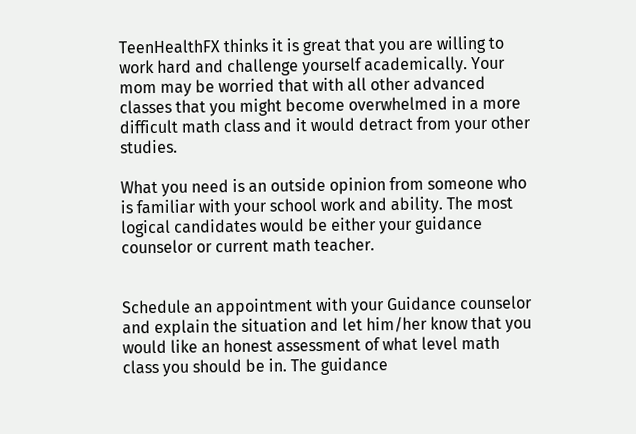TeenHealthFX thinks it is great that you are willing to work hard and challenge yourself academically. Your mom may be worried that with all other advanced classes that you might become overwhelmed in a more difficult math class and it would detract from your other studies.

What you need is an outside opinion from someone who is familiar with your school work and ability. The most logical candidates would be either your guidance counselor or current math teacher.


Schedule an appointment with your Guidance counselor and explain the situation and let him/her know that you would like an honest assessment of what level math class you should be in. The guidance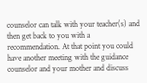counselor can talk with your teacher(s) and then get back to you with a recommendation. At that point you could have another meeting with the guidance counselor and your mother and discuss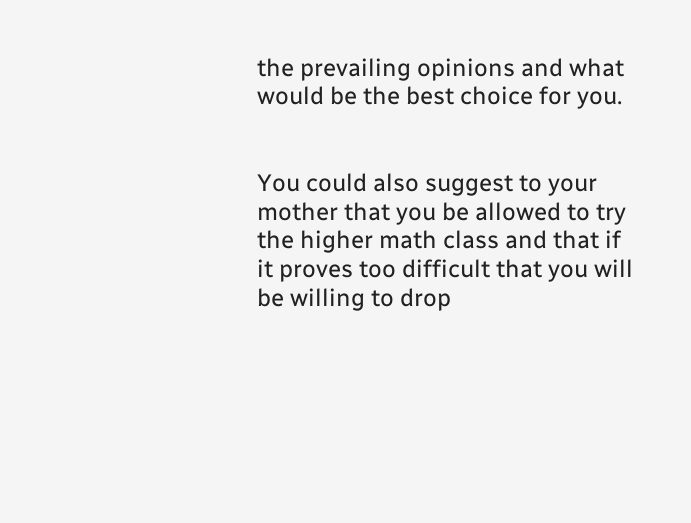the prevailing opinions and what would be the best choice for you.


You could also suggest to your mother that you be allowed to try the higher math class and that if it proves too difficult that you will be willing to drop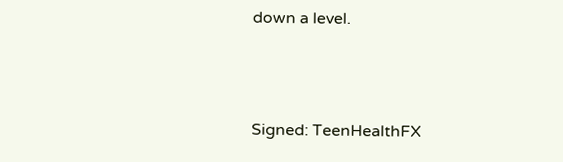down a level.




Signed: TeenHealthFX